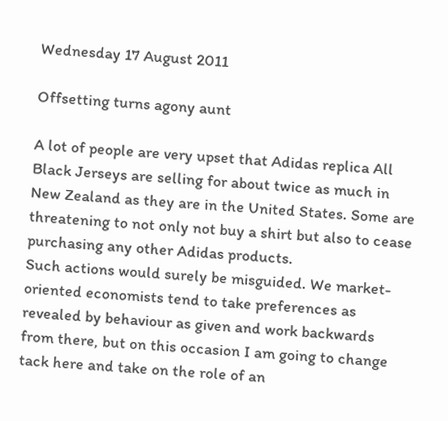Wednesday 17 August 2011

Offsetting turns agony aunt

A lot of people are very upset that Adidas replica All Black Jerseys are selling for about twice as much in New Zealand as they are in the United States. Some are threatening to not only not buy a shirt but also to cease purchasing any other Adidas products.
Such actions would surely be misguided. We market-oriented economists tend to take preferences as revealed by behaviour as given and work backwards from there, but on this occasion I am going to change tack here and take on the role of an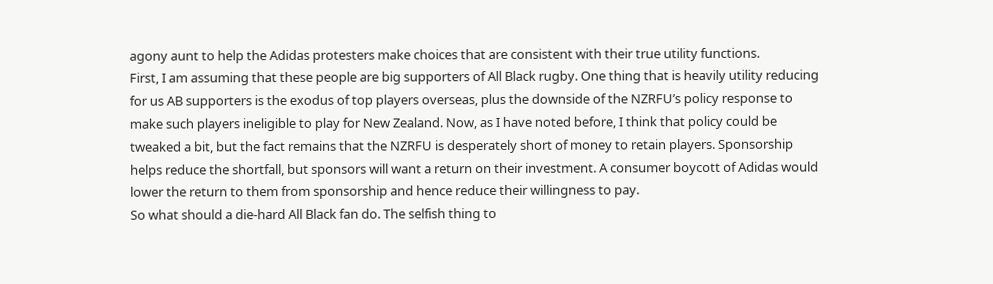agony aunt to help the Adidas protesters make choices that are consistent with their true utility functions.
First, I am assuming that these people are big supporters of All Black rugby. One thing that is heavily utility reducing for us AB supporters is the exodus of top players overseas, plus the downside of the NZRFU’s policy response to make such players ineligible to play for New Zealand. Now, as I have noted before, I think that policy could be tweaked a bit, but the fact remains that the NZRFU is desperately short of money to retain players. Sponsorship helps reduce the shortfall, but sponsors will want a return on their investment. A consumer boycott of Adidas would lower the return to them from sponsorship and hence reduce their willingness to pay.
So what should a die-hard All Black fan do. The selfish thing to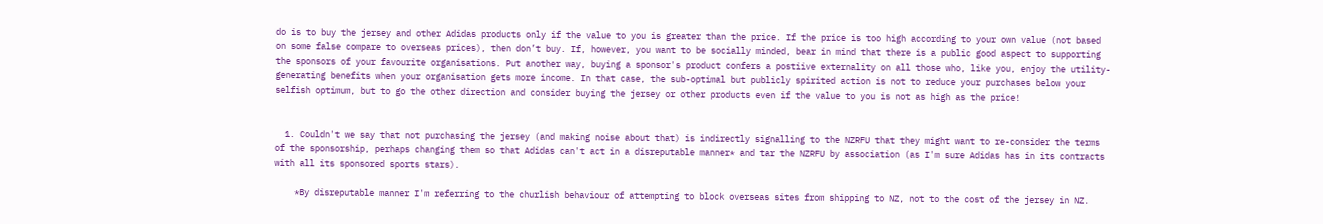do is to buy the jersey and other Adidas products only if the value to you is greater than the price. If the price is too high according to your own value (not based on some false compare to overseas prices), then don’t buy. If, however, you want to be socially minded, bear in mind that there is a public good aspect to supporting the sponsors of your favourite organisations. Put another way, buying a sponsor's product confers a postiive externality on all those who, like you, enjoy the utility-generating benefits when your organisation gets more income. In that case, the sub-optimal but publicly spirited action is not to reduce your purchases below your selfish optimum, but to go the other direction and consider buying the jersey or other products even if the value to you is not as high as the price!


  1. Couldn't we say that not purchasing the jersey (and making noise about that) is indirectly signalling to the NZRFU that they might want to re-consider the terms of the sponsorship, perhaps changing them so that Adidas can't act in a disreputable manner* and tar the NZRFU by association (as I'm sure Adidas has in its contracts with all its sponsored sports stars).

    *By disreputable manner I'm referring to the churlish behaviour of attempting to block overseas sites from shipping to NZ, not to the cost of the jersey in NZ.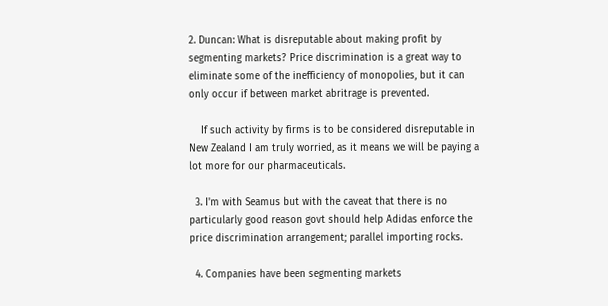2. Duncan: What is disreputable about making profit by segmenting markets? Price discrimination is a great way to eliminate some of the inefficiency of monopolies, but it can only occur if between market abritrage is prevented.

    If such activity by firms is to be considered disreputable in New Zealand I am truly worried, as it means we will be paying a lot more for our pharmaceuticals.

  3. I'm with Seamus but with the caveat that there is no particularly good reason govt should help Adidas enforce the price discrimination arrangement; parallel importing rocks.

  4. Companies have been segmenting markets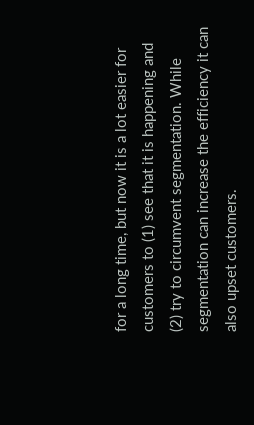for a long time, but now it is a lot easier for customers to (1) see that it is happening and (2) try to circumvent segmentation. While segmentation can increase the efficiency it can also upset customers.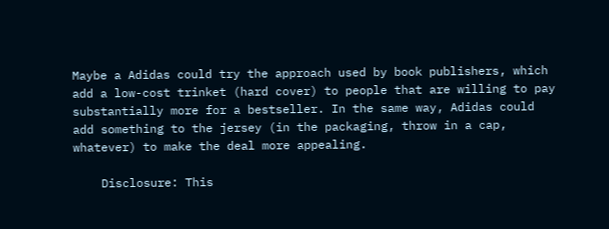Maybe a Adidas could try the approach used by book publishers, which add a low-cost trinket (hard cover) to people that are willing to pay substantially more for a bestseller. In the same way, Adidas could add something to the jersey (in the packaging, throw in a cap, whatever) to make the deal more appealing.

    Disclosure: This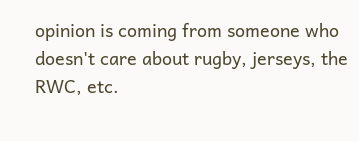opinion is coming from someone who doesn't care about rugby, jerseys, the RWC, etc.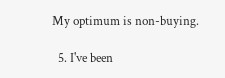My optimum is non-buying.

  5. I've been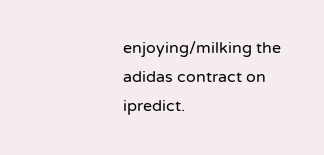enjoying/milking the adidas contract on ipredict.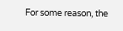For some reason, the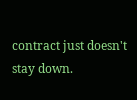contract just doesn't stay down.